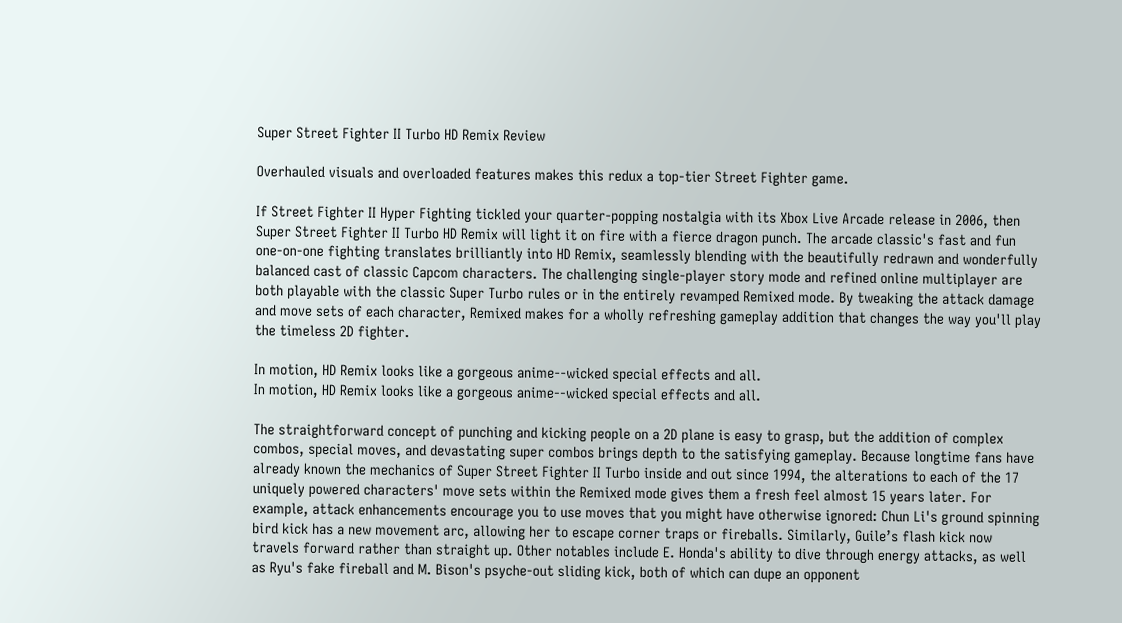Super Street Fighter II Turbo HD Remix Review

Overhauled visuals and overloaded features makes this redux a top-tier Street Fighter game.

If Street Fighter II Hyper Fighting tickled your quarter-popping nostalgia with its Xbox Live Arcade release in 2006, then Super Street Fighter II Turbo HD Remix will light it on fire with a fierce dragon punch. The arcade classic's fast and fun one-on-one fighting translates brilliantly into HD Remix, seamlessly blending with the beautifully redrawn and wonderfully balanced cast of classic Capcom characters. The challenging single-player story mode and refined online multiplayer are both playable with the classic Super Turbo rules or in the entirely revamped Remixed mode. By tweaking the attack damage and move sets of each character, Remixed makes for a wholly refreshing gameplay addition that changes the way you'll play the timeless 2D fighter.

In motion, HD Remix looks like a gorgeous anime--wicked special effects and all.
In motion, HD Remix looks like a gorgeous anime--wicked special effects and all.

The straightforward concept of punching and kicking people on a 2D plane is easy to grasp, but the addition of complex combos, special moves, and devastating super combos brings depth to the satisfying gameplay. Because longtime fans have already known the mechanics of Super Street Fighter II Turbo inside and out since 1994, the alterations to each of the 17 uniquely powered characters' move sets within the Remixed mode gives them a fresh feel almost 15 years later. For example, attack enhancements encourage you to use moves that you might have otherwise ignored: Chun Li's ground spinning bird kick has a new movement arc, allowing her to escape corner traps or fireballs. Similarly, Guile’s flash kick now travels forward rather than straight up. Other notables include E. Honda's ability to dive through energy attacks, as well as Ryu's fake fireball and M. Bison's psyche-out sliding kick, both of which can dupe an opponent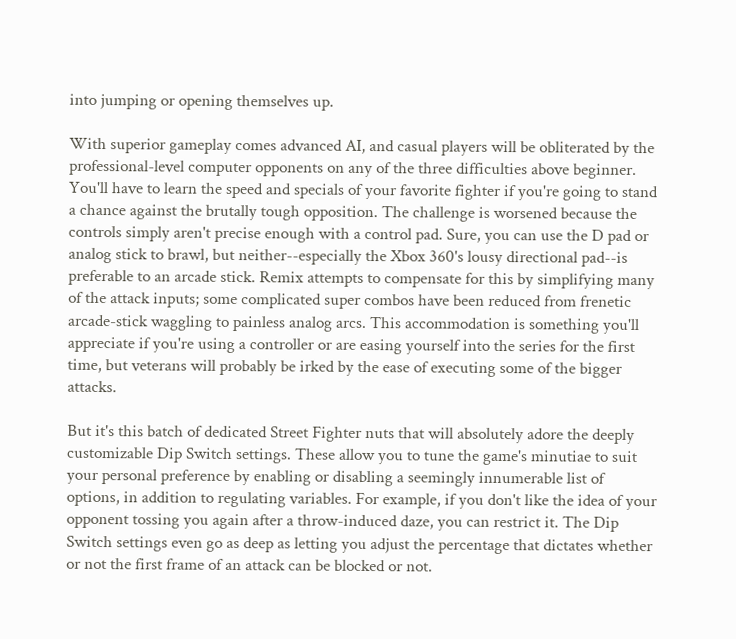into jumping or opening themselves up.

With superior gameplay comes advanced AI, and casual players will be obliterated by the professional-level computer opponents on any of the three difficulties above beginner. You'll have to learn the speed and specials of your favorite fighter if you're going to stand a chance against the brutally tough opposition. The challenge is worsened because the controls simply aren't precise enough with a control pad. Sure, you can use the D pad or analog stick to brawl, but neither--especially the Xbox 360's lousy directional pad--is preferable to an arcade stick. Remix attempts to compensate for this by simplifying many of the attack inputs; some complicated super combos have been reduced from frenetic arcade-stick waggling to painless analog arcs. This accommodation is something you'll appreciate if you're using a controller or are easing yourself into the series for the first time, but veterans will probably be irked by the ease of executing some of the bigger attacks.

But it's this batch of dedicated Street Fighter nuts that will absolutely adore the deeply customizable Dip Switch settings. These allow you to tune the game's minutiae to suit your personal preference by enabling or disabling a seemingly innumerable list of options, in addition to regulating variables. For example, if you don't like the idea of your opponent tossing you again after a throw-induced daze, you can restrict it. The Dip Switch settings even go as deep as letting you adjust the percentage that dictates whether or not the first frame of an attack can be blocked or not.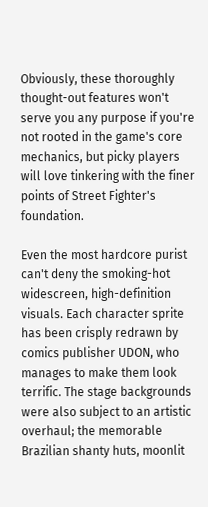Obviously, these thoroughly thought-out features won't serve you any purpose if you're not rooted in the game's core mechanics, but picky players will love tinkering with the finer points of Street Fighter's foundation.

Even the most hardcore purist can't deny the smoking-hot widescreen, high-definition visuals. Each character sprite has been crisply redrawn by comics publisher UDON, who manages to make them look terrific. The stage backgrounds were also subject to an artistic overhaul; the memorable Brazilian shanty huts, moonlit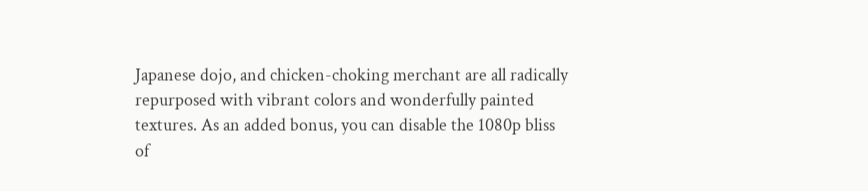Japanese dojo, and chicken-choking merchant are all radically repurposed with vibrant colors and wonderfully painted textures. As an added bonus, you can disable the 1080p bliss of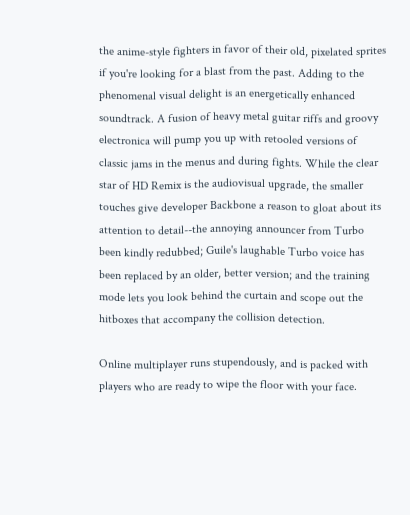the anime-style fighters in favor of their old, pixelated sprites if you're looking for a blast from the past. Adding to the phenomenal visual delight is an energetically enhanced soundtrack. A fusion of heavy metal guitar riffs and groovy electronica will pump you up with retooled versions of classic jams in the menus and during fights. While the clear star of HD Remix is the audiovisual upgrade, the smaller touches give developer Backbone a reason to gloat about its attention to detail--the annoying announcer from Turbo been kindly redubbed; Guile's laughable Turbo voice has been replaced by an older, better version; and the training mode lets you look behind the curtain and scope out the hitboxes that accompany the collision detection.

Online multiplayer runs stupendously, and is packed with players who are ready to wipe the floor with your face.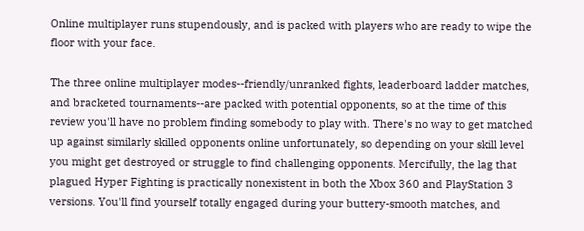Online multiplayer runs stupendously, and is packed with players who are ready to wipe the floor with your face.

The three online multiplayer modes--friendly/unranked fights, leaderboard ladder matches, and bracketed tournaments--are packed with potential opponents, so at the time of this review you'll have no problem finding somebody to play with. There's no way to get matched up against similarly skilled opponents online unfortunately, so depending on your skill level you might get destroyed or struggle to find challenging opponents. Mercifully, the lag that plagued Hyper Fighting is practically nonexistent in both the Xbox 360 and PlayStation 3 versions. You'll find yourself totally engaged during your buttery-smooth matches, and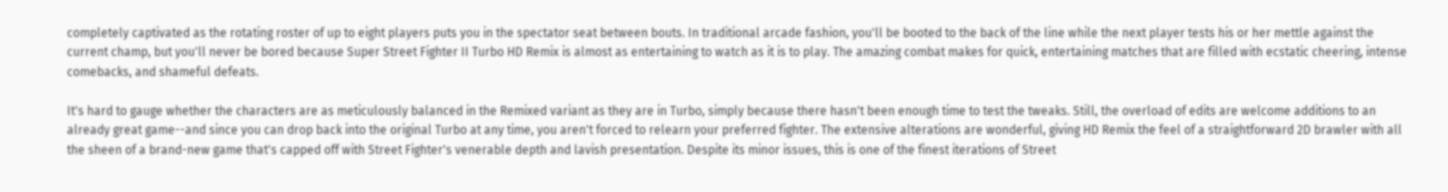completely captivated as the rotating roster of up to eight players puts you in the spectator seat between bouts. In traditional arcade fashion, you'll be booted to the back of the line while the next player tests his or her mettle against the current champ, but you'll never be bored because Super Street Fighter II Turbo HD Remix is almost as entertaining to watch as it is to play. The amazing combat makes for quick, entertaining matches that are filled with ecstatic cheering, intense comebacks, and shameful defeats.

It's hard to gauge whether the characters are as meticulously balanced in the Remixed variant as they are in Turbo, simply because there hasn't been enough time to test the tweaks. Still, the overload of edits are welcome additions to an already great game--and since you can drop back into the original Turbo at any time, you aren't forced to relearn your preferred fighter. The extensive alterations are wonderful, giving HD Remix the feel of a straightforward 2D brawler with all the sheen of a brand-new game that's capped off with Street Fighter's venerable depth and lavish presentation. Despite its minor issues, this is one of the finest iterations of Street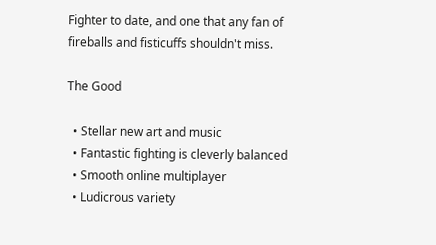Fighter to date, and one that any fan of fireballs and fisticuffs shouldn't miss.

The Good

  • Stellar new art and music
  • Fantastic fighting is cleverly balanced
  • Smooth online multiplayer
  • Ludicrous variety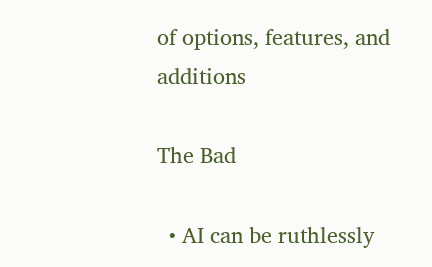of options, features, and additions

The Bad

  • AI can be ruthlessly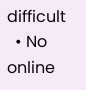difficult
  • No online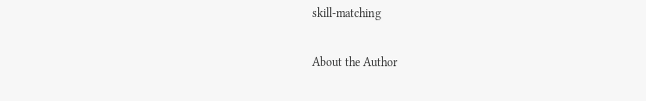skill-matching

About the Author